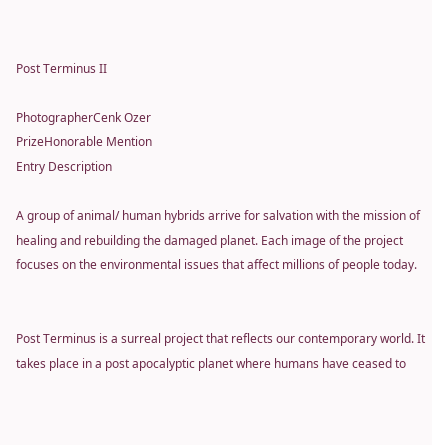Post Terminus II

PhotographerCenk Ozer
PrizeHonorable Mention
Entry Description

A group of animal/ human hybrids arrive for salvation with the mission of healing and rebuilding the damaged planet. Each image of the project focuses on the environmental issues that affect millions of people today.


Post Terminus is a surreal project that reflects our contemporary world. It takes place in a post apocalyptic planet where humans have ceased to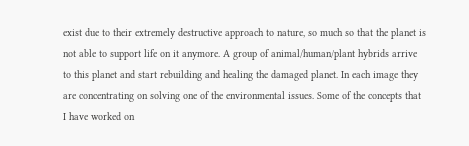exist due to their extremely destructive approach to nature, so much so that the planet is not able to support life on it anymore. A group of animal/human/plant hybrids arrive to this planet and start rebuilding and healing the damaged planet. In each image they are concentrating on solving one of the environmental issues. Some of the concepts that I have worked on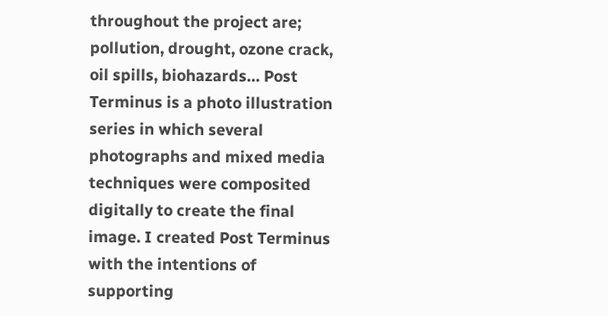throughout the project are; pollution, drought, ozone crack, oil spills, biohazards… Post Terminus is a photo illustration series in which several photographs and mixed media techniques were composited digitally to create the final image. I created Post Terminus with the intentions of supporting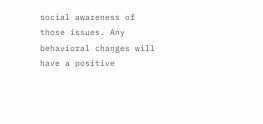social awareness of those issues. Any behavioral changes will have a positive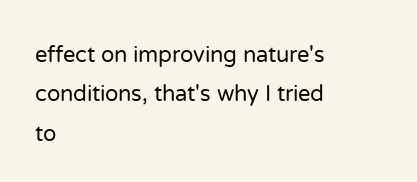effect on improving nature's conditions, that's why I tried to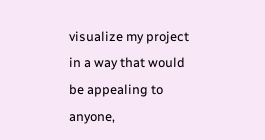visualize my project in a way that would be appealing to anyone,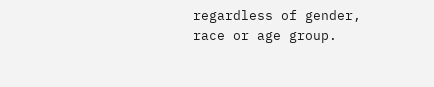regardless of gender, race or age group.